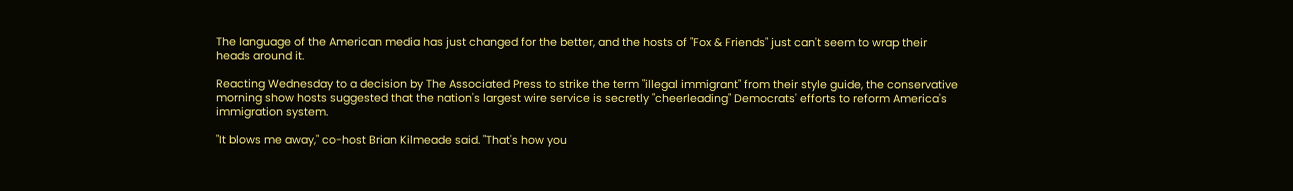The language of the American media has just changed for the better, and the hosts of "Fox & Friends" just can't seem to wrap their heads around it.

Reacting Wednesday to a decision by The Associated Press to strike the term "illegal immigrant" from their style guide, the conservative morning show hosts suggested that the nation's largest wire service is secretly "cheerleading" Democrats' efforts to reform America's immigration system.

"It blows me away," co-host Brian Kilmeade said. "That's how you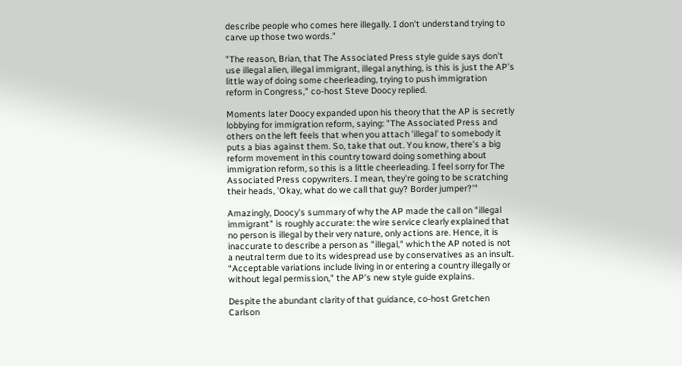describe people who comes here illegally. I don't understand trying to carve up those two words."

"The reason, Brian, that The Associated Press style guide says don't use illegal alien, illegal immigrant, illegal anything, is this is just the AP's little way of doing some cheerleading, trying to push immigration reform in Congress," co-host Steve Doocy replied.

Moments later Doocy expanded upon his theory that the AP is secretly lobbying for immigration reform, saying: "The Associated Press and others on the left feels that when you attach 'illegal' to somebody it puts a bias against them. So, take that out. You know, there's a big reform movement in this country toward doing something about immigration reform, so this is a little cheerleading. I feel sorry for The Associated Press copywriters. I mean, they're going to be scratching their heads, 'Okay, what do we call that guy? Border jumper?'"

Amazingly, Doocy's summary of why the AP made the call on "illegal immigrant" is roughly accurate: the wire service clearly explained that no person is illegal by their very nature, only actions are. Hence, it is inaccurate to describe a person as "illegal," which the AP noted is not a neutral term due to its widespread use by conservatives as an insult. “Acceptable variations include living in or entering a country illegally or without legal permission," the AP's new style guide explains.

Despite the abundant clarity of that guidance, co-host Gretchen Carlson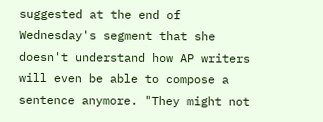suggested at the end of Wednesday's segment that she doesn't understand how AP writers will even be able to compose a sentence anymore. "They might not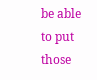be able to put those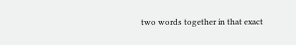two words together in that exact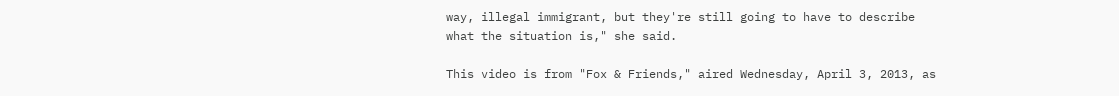way, illegal immigrant, but they're still going to have to describe what the situation is," she said.

This video is from "Fox & Friends," aired Wednesday, April 3, 2013, as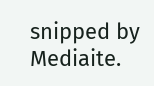snipped by Mediaite.